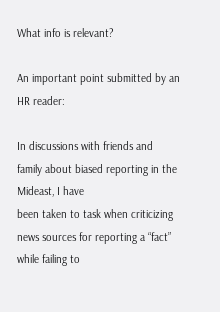What info is relevant?

An important point submitted by an HR reader:

In discussions with friends and family about biased reporting in the Mideast, I have
been taken to task when criticizing news sources for reporting a “fact” while failing to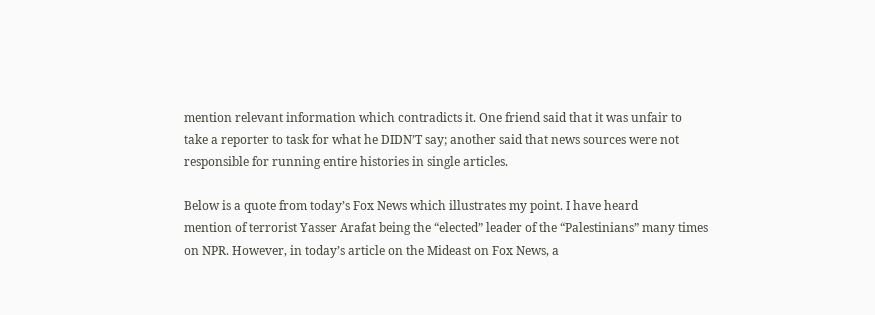mention relevant information which contradicts it. One friend said that it was unfair to
take a reporter to task for what he DIDN’T say; another said that news sources were not
responsible for running entire histories in single articles.

Below is a quote from today’s Fox News which illustrates my point. I have heard
mention of terrorist Yasser Arafat being the “elected” leader of the “Palestinians” many times on NPR. However, in today’s article on the Mideast on Fox News, a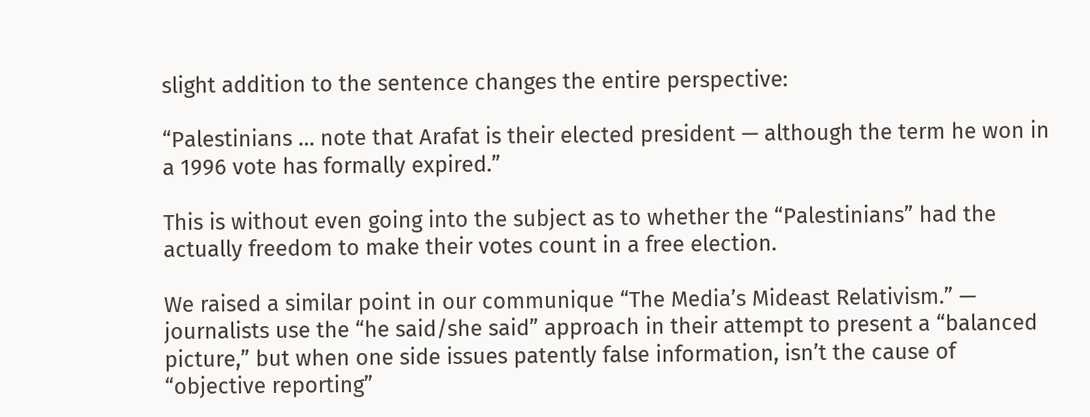slight addition to the sentence changes the entire perspective:

“Palestinians … note that Arafat is their elected president — although the term he won in a 1996 vote has formally expired.”

This is without even going into the subject as to whether the “Palestinians” had the
actually freedom to make their votes count in a free election.

We raised a similar point in our communique “The Media’s Mideast Relativism.” — journalists use the “he said/she said” approach in their attempt to present a “balanced picture,” but when one side issues patently false information, isn’t the cause of “objective reporting”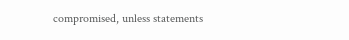compromised, unless statements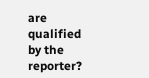are qualified by the reporter?